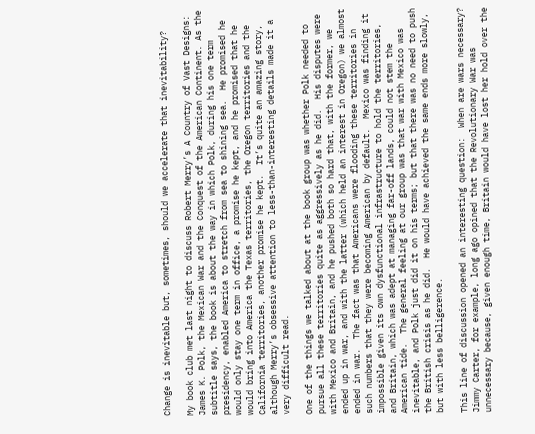Change is inevitable but, sometimes, should we accelerate that inevitability?

My book club met last night to discuss Robert Merry’s A Country of Vast Designs: James K. Polk, the Mexican War and the Conquest of the American Continent. As the subtitle says, the book is about the way in which Polk, during his one term presidency, enabled America to stretch from sea to shining sea.  He promised he would only stay one term in office, a promise he kept, and he promised that he would bring into America the Texas territories, the Oregon territories and the California territories, another promise he kept.  It’s quite an amazing story, although Merry’s obsessive attention to less-than-interesting details made it a very difficult read.

One of the things we talked about at the book group was whether Polk needed to pursue all these territories quite as aggressively as he did.  His disputes were with Mexico and Britain, and he pushed both so hard that, with the former, we ended up in war, and with the latter (which held an interest in Oregon) we almost ended in war.  The fact was that Americans were flooding these territories in such numbers that they were becoming American by default.  Mexico was finding it impossible given its own dysfunctional infrastructure to hold the territories, and Britain, which was adept at managing far-off lands, could not stem the American tide.  The general feeling at our group was that war with Mexico was inevitable, and Polk just did it on his terms; but that there was no need to push the British crisis as he did.  He would have achieved the same ends more slowly, but with less belligerence.

This line of discussion opened an interesting question:  When are wars necessary?  Jimmy Carter, for example, long ago opined that the Revolutionary War was unnecessary because, given enough time, Britain would have lost her hold over the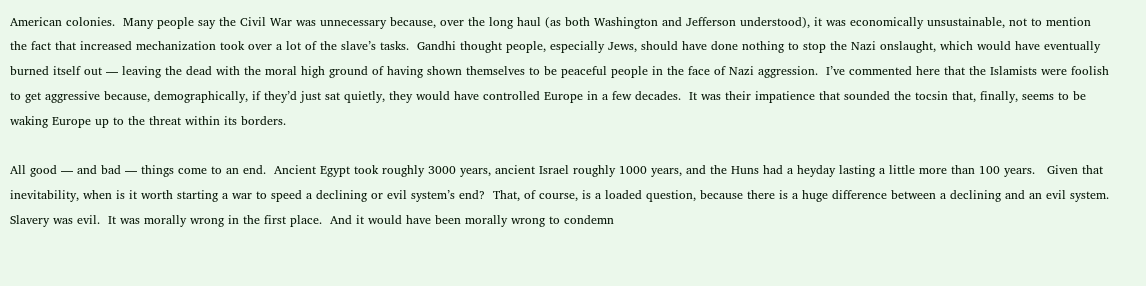American colonies.  Many people say the Civil War was unnecessary because, over the long haul (as both Washington and Jefferson understood), it was economically unsustainable, not to mention the fact that increased mechanization took over a lot of the slave’s tasks.  Gandhi thought people, especially Jews, should have done nothing to stop the Nazi onslaught, which would have eventually burned itself out — leaving the dead with the moral high ground of having shown themselves to be peaceful people in the face of Nazi aggression.  I’ve commented here that the Islamists were foolish to get aggressive because, demographically, if they’d just sat quietly, they would have controlled Europe in a few decades.  It was their impatience that sounded the tocsin that, finally, seems to be waking Europe up to the threat within its borders.

All good — and bad — things come to an end.  Ancient Egypt took roughly 3000 years, ancient Israel roughly 1000 years, and the Huns had a heyday lasting a little more than 100 years.   Given that inevitability, when is it worth starting a war to speed a declining or evil system’s end?  That, of course, is a loaded question, because there is a huge difference between a declining and an evil system.  Slavery was evil.  It was morally wrong in the first place.  And it would have been morally wrong to condemn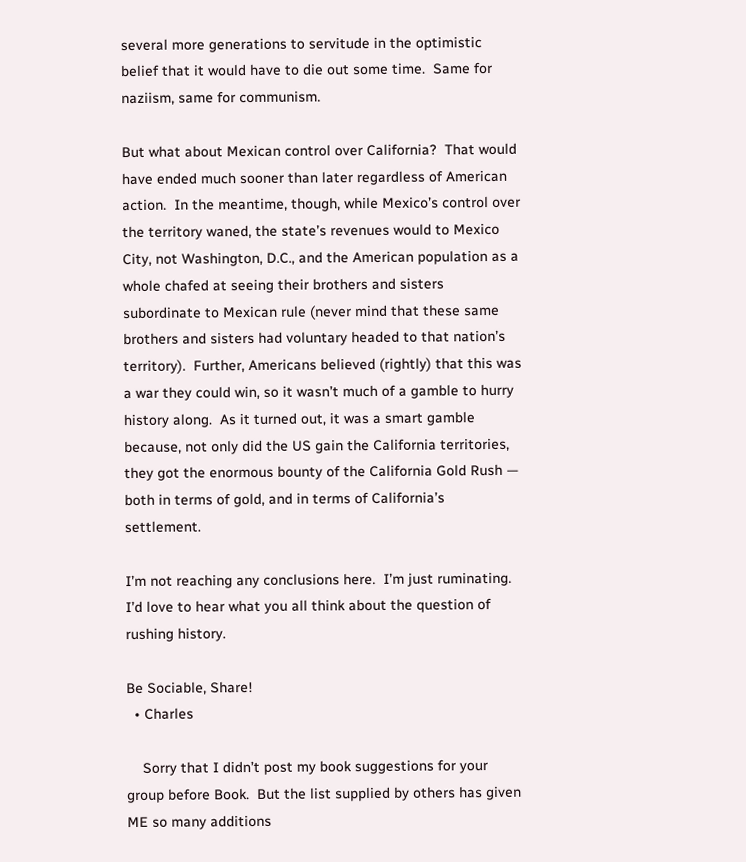several more generations to servitude in the optimistic belief that it would have to die out some time.  Same for naziism, same for communism.

But what about Mexican control over California?  That would have ended much sooner than later regardless of American action.  In the meantime, though, while Mexico’s control over the territory waned, the state’s revenues would to Mexico City, not Washington, D.C., and the American population as a whole chafed at seeing their brothers and sisters subordinate to Mexican rule (never mind that these same brothers and sisters had voluntary headed to that nation’s territory).  Further, Americans believed (rightly) that this was a war they could win, so it wasn’t much of a gamble to hurry history along.  As it turned out, it was a smart gamble because, not only did the US gain the California territories, they got the enormous bounty of the California Gold Rush — both in terms of gold, and in terms of California’s settlement.

I’m not reaching any conclusions here.  I’m just ruminating.  I’d love to hear what you all think about the question of rushing history.

Be Sociable, Share!
  • Charles

    Sorry that I didn’t post my book suggestions for your group before Book.  But the list supplied by others has given ME so many additions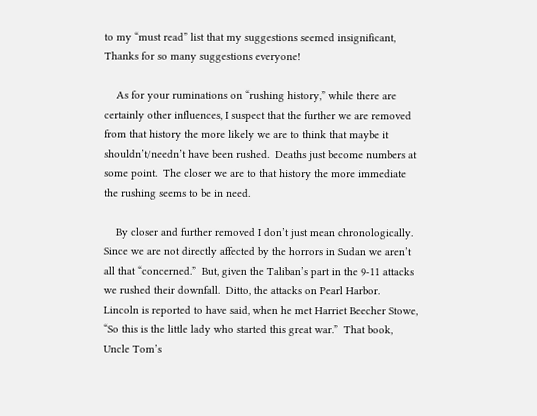to my “must read” list that my suggestions seemed insignificant,  Thanks for so many suggestions everyone!

    As for your ruminations on “rushing history,” while there are certainly other influences, I suspect that the further we are removed from that history the more likely we are to think that maybe it shouldn’t/needn’t have been rushed.  Deaths just become numbers at some point.  The closer we are to that history the more immediate the rushing seems to be in need.

    By closer and further removed I don’t just mean chronologically.  Since we are not directly affected by the horrors in Sudan we aren’t all that “concerned.”  But, given the Taliban’s part in the 9-11 attacks we rushed their downfall.  Ditto, the attacks on Pearl Harbor.  Lincoln is reported to have said, when he met Harriet Beecher Stowe, “So this is the little lady who started this great war.”  That book, Uncle Tom’s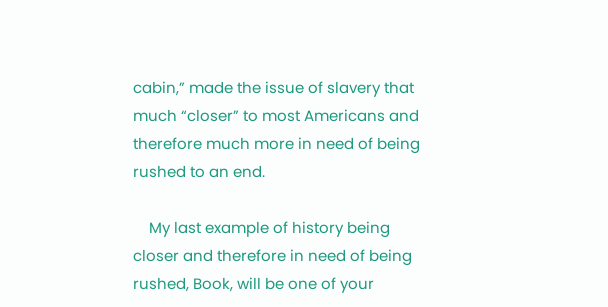cabin,” made the issue of slavery that much “closer” to most Americans and therefore much more in need of being rushed to an end.

    My last example of history being closer and therefore in need of being rushed, Book, will be one of your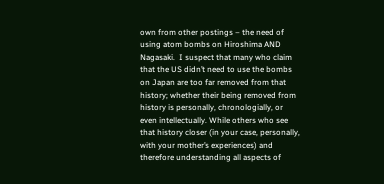own from other postings – the need of using atom bombs on Hiroshima AND Nagasaki.  I suspect that many who claim that the US didn’t need to use the bombs on Japan are too far removed from that history; whether their being removed from history is personally, chronologially, or even intellectually. While others who see that history closer (in your case, personally, with your mother’s experiences) and therefore understanding all aspects of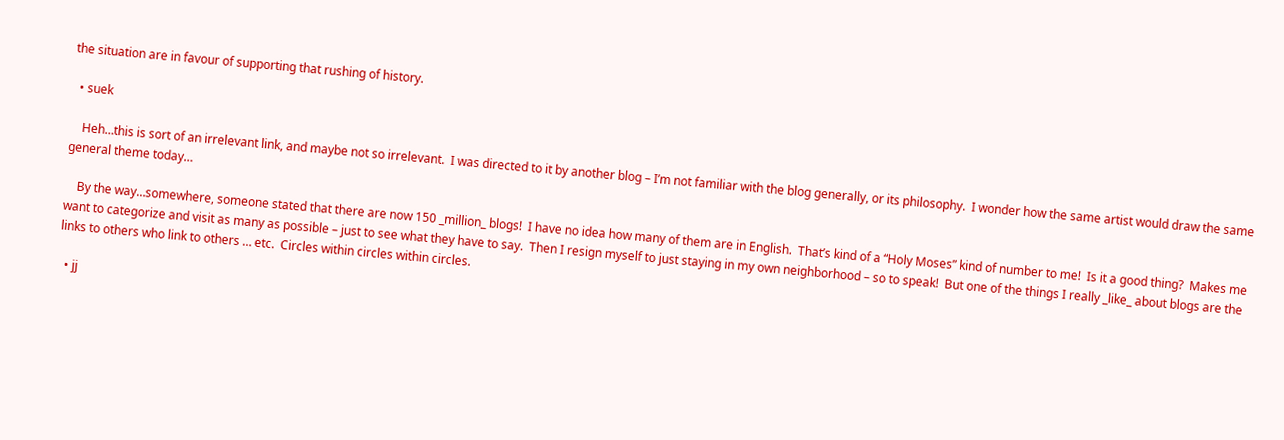the situation are in favour of supporting that rushing of history.

  • suek

    Heh…this is sort of an irrelevant link, and maybe not so irrelevant.  I was directed to it by another blog – I’m not familiar with the blog generally, or its philosophy.  I wonder how the same artist would draw the same general theme today…

    By the way…somewhere, someone stated that there are now 150 _million_ blogs!  I have no idea how many of them are in English.  That’s kind of a “Holy Moses” kind of number to me!  Is it a good thing?  Makes me want to categorize and visit as many as possible – just to see what they have to say.  Then I resign myself to just staying in my own neighborhood – so to speak!  But one of the things I really _like_ about blogs are the links to others who link to others … etc.  Circles within circles within circles.

  • jj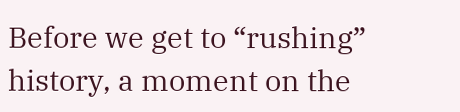Before we get to “rushing” history, a moment on the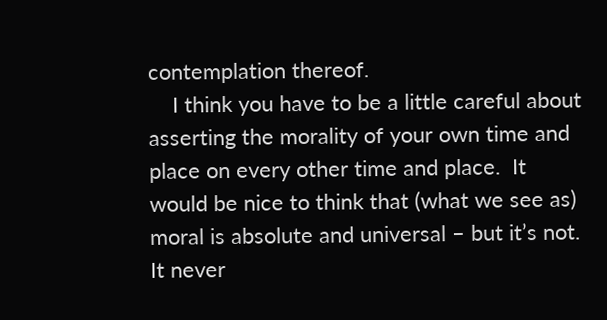contemplation thereof.
    I think you have to be a little careful about asserting the morality of your own time and place on every other time and place.  It would be nice to think that (what we see as) moral is absolute and universal – but it’s not.  It never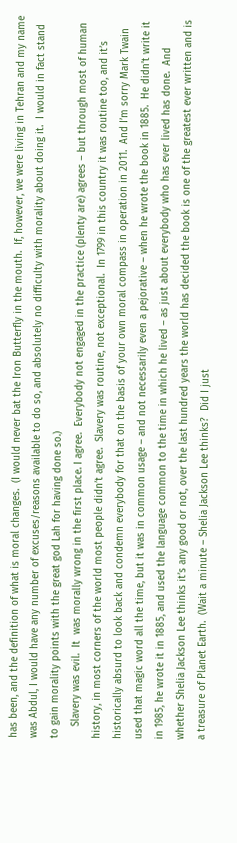has been, and the definition of what is moral changes.  (I would never bat the Iron Butterfly in the mouth.  If, however, we were living in Tehran and my name was Abdul, I would have any number of excuses/reasons available to do so, and absolutely no difficulty with morality about doing it.  I would in fact stand to gain morality points with the great god Lah for having done so.)
    Slavery was evil.  It  was morally wrong in the first place. I agree.  Everybody not engaged in the practice (plenty are) agrees – but through most of human history, in most corners of the world most people didn’t agree.  Slavery was routine, not exceptional.  In 1799 in this country it was routine too, and it’s historically absurd to look back and condemn everybody for that on the basis of your own moral compass in operation in 2011.  And I’m sorry Mark Twain used that magic word all the time, but it was in common usage – and not necessarily even a pejorative – when he wrote the book in 1885.  He didn’t write it in 1985, he wrote it in 1885, and used the language common to the time in which he lived – as just about everybody who has ever lived has done.  And whether Shelia Jackson Lee thinks it’s any good or not, over the last hundred years the world has decided the book is one of the greatest ever written and is a treasure of Planet Earth.  (Wait a minute – Shelia Jackson Lee thinks?  Did I just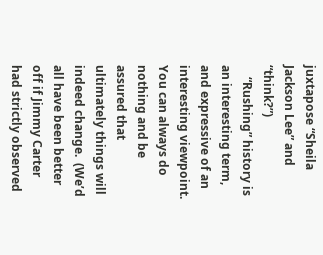juxtapose “Sheila Jackson Lee” and “think?”)
    “Rushing” history is an interesting term, and expressive of an interesting viewpoint.  You can always do nothing and be assured that ultimately things will indeed change.  (We’d all have been better off if Jimmy Carter had strictly observed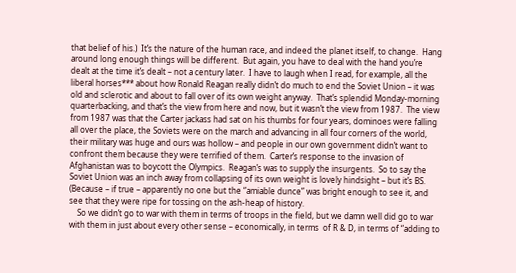that belief of his.)  It’s the nature of the human race, and indeed the planet itself, to change.  Hang around long enough things will be different.  But again, you have to deal with the hand you’re dealt at the time it’s dealt – not a century later.  I have to laugh when I read, for example, all the liberal horses*** about how Ronald Reagan really didn’t do much to end the Soviet Union – it was old and sclerotic and about to fall over of its own weight anyway.  That’s splendid Monday-morning quarterbacking, and that’s the view from here and now, but it wasn’t the view from 1987.  The view from 1987 was that the Carter jackass had sat on his thumbs for four years, dominoes were falling all over the place, the Soviets were on the march and advancing in all four corners of the world, their military was huge and ours was hollow – and people in our own government didn’t want to confront them because they were terrified of them.  Carter’s response to the invasion of Afghanistan was to boycott the Olympics.  Reagan’s was to supply the insurgents.  So to say the Soviet Union was an inch away from collapsing of its own weight is lovely hindsight – but it’s BS.  (Because – if true – apparently no one but the “amiable dunce” was bright enough to see it, and see that they were ripe for tossing on the ash-heap of history.
    So we didn’t go to war with them in terms of troops in the field, but we damn well did go to war with them in just about every other sense – economically, in terms  of R & D, in terms of “adding to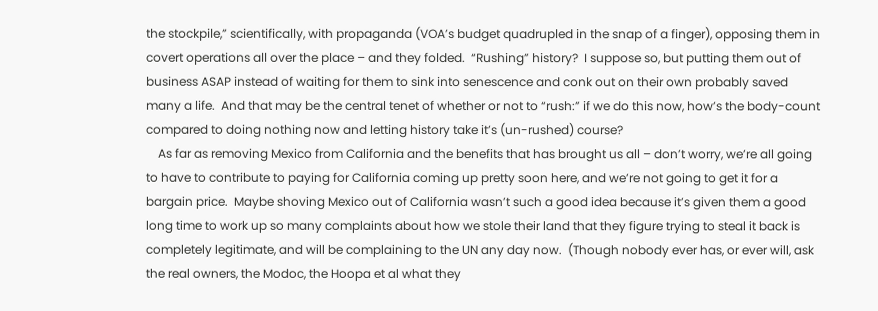the stockpile,” scientifically, with propaganda (VOA’s budget quadrupled in the snap of a finger), opposing them in covert operations all over the place – and they folded.  “Rushing” history?  I suppose so, but putting them out of business ASAP instead of waiting for them to sink into senescence and conk out on their own probably saved many a life.  And that may be the central tenet of whether or not to “rush:” if we do this now, how’s the body-count compared to doing nothing now and letting history take it’s (un-rushed) course?
    As far as removing Mexico from California and the benefits that has brought us all – don’t worry, we’re all going to have to contribute to paying for California coming up pretty soon here, and we’re not going to get it for a bargain price.  Maybe shoving Mexico out of California wasn’t such a good idea because it’s given them a good long time to work up so many complaints about how we stole their land that they figure trying to steal it back is completely legitimate, and will be complaining to the UN any day now.  (Though nobody ever has, or ever will, ask the real owners, the Modoc, the Hoopa et al what they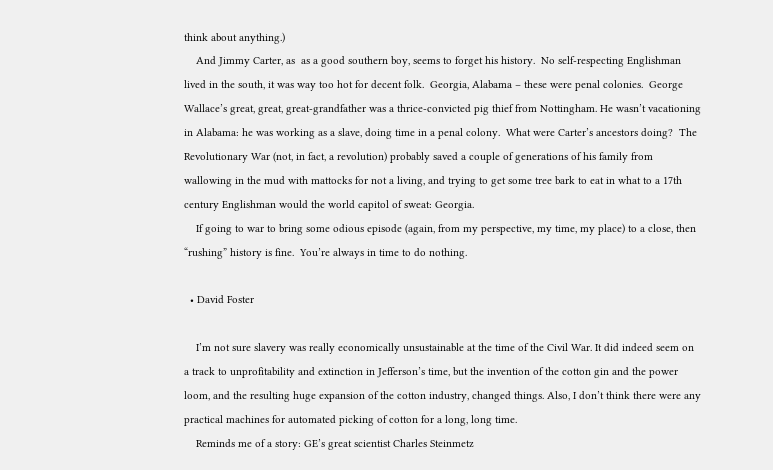think about anything.)
    And Jimmy Carter, as  as a good southern boy, seems to forget his history.  No self-respecting Englishman lived in the south, it was way too hot for decent folk.  Georgia, Alabama – these were penal colonies.  George Wallace’s great, great, great-grandfather was a thrice-convicted pig thief from Nottingham. He wasn’t vacationing in Alabama: he was working as a slave, doing time in a penal colony.  What were Carter’s ancestors doing?  The Revolutionary War (not, in fact, a revolution) probably saved a couple of generations of his family from wallowing in the mud with mattocks for not a living, and trying to get some tree bark to eat in what to a 17th century Englishman would the world capitol of sweat: Georgia.
    If going to war to bring some odious episode (again, from my perspective, my time, my place) to a close, then “rushing” history is fine.  You’re always in time to do nothing.

  • David Foster

    I’m not sure slavery was really economically unsustainable at the time of the Civil War. It did indeed seem on a track to unprofitability and extinction in Jefferson’s time, but the invention of the cotton gin and the power loom, and the resulting huge expansion of the cotton industry, changed things. Also, I don’t think there were any practical machines for automated picking of cotton for a long, long time.
    Reminds me of a story: GE’s great scientist Charles Steinmetz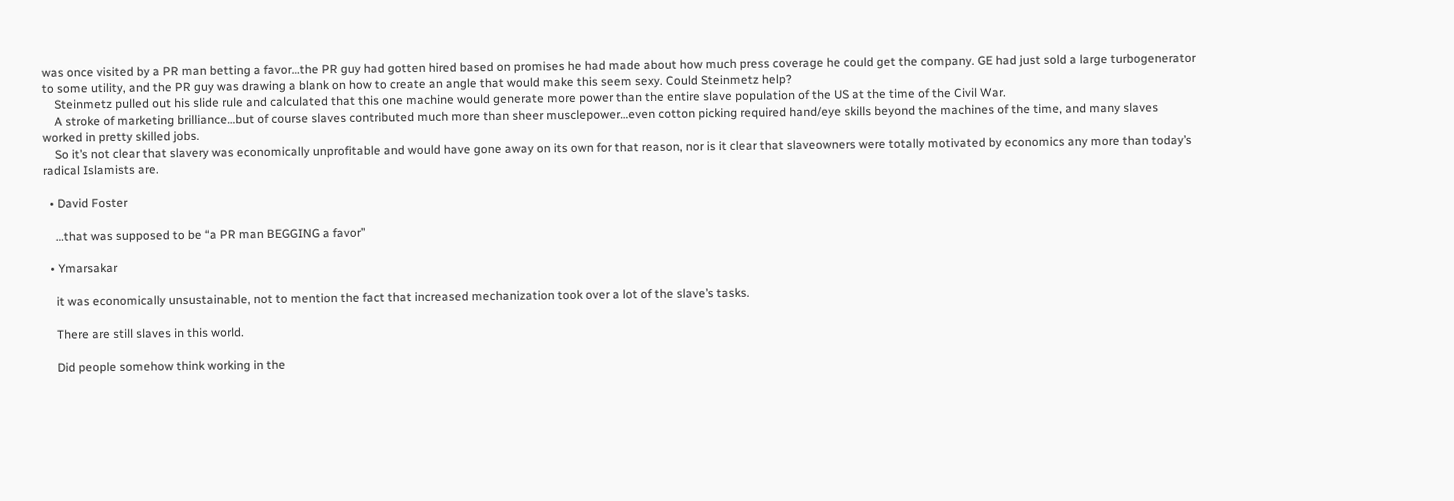was once visited by a PR man betting a favor…the PR guy had gotten hired based on promises he had made about how much press coverage he could get the company. GE had just sold a large turbogenerator to some utility, and the PR guy was drawing a blank on how to create an angle that would make this seem sexy. Could Steinmetz help?
    Steinmetz pulled out his slide rule and calculated that this one machine would generate more power than the entire slave population of the US at the time of the Civil War.
    A stroke of marketing brilliance…but of course slaves contributed much more than sheer musclepower…even cotton picking required hand/eye skills beyond the machines of the time, and many slaves worked in pretty skilled jobs.
    So it’s not clear that slavery was economically unprofitable and would have gone away on its own for that reason, nor is it clear that slaveowners were totally motivated by economics any more than today’s radical Islamists are.

  • David Foster

    …that was supposed to be “a PR man BEGGING a favor”

  • Ymarsakar

    it was economically unsustainable, not to mention the fact that increased mechanization took over a lot of the slave’s tasks.

    There are still slaves in this world.

    Did people somehow think working in the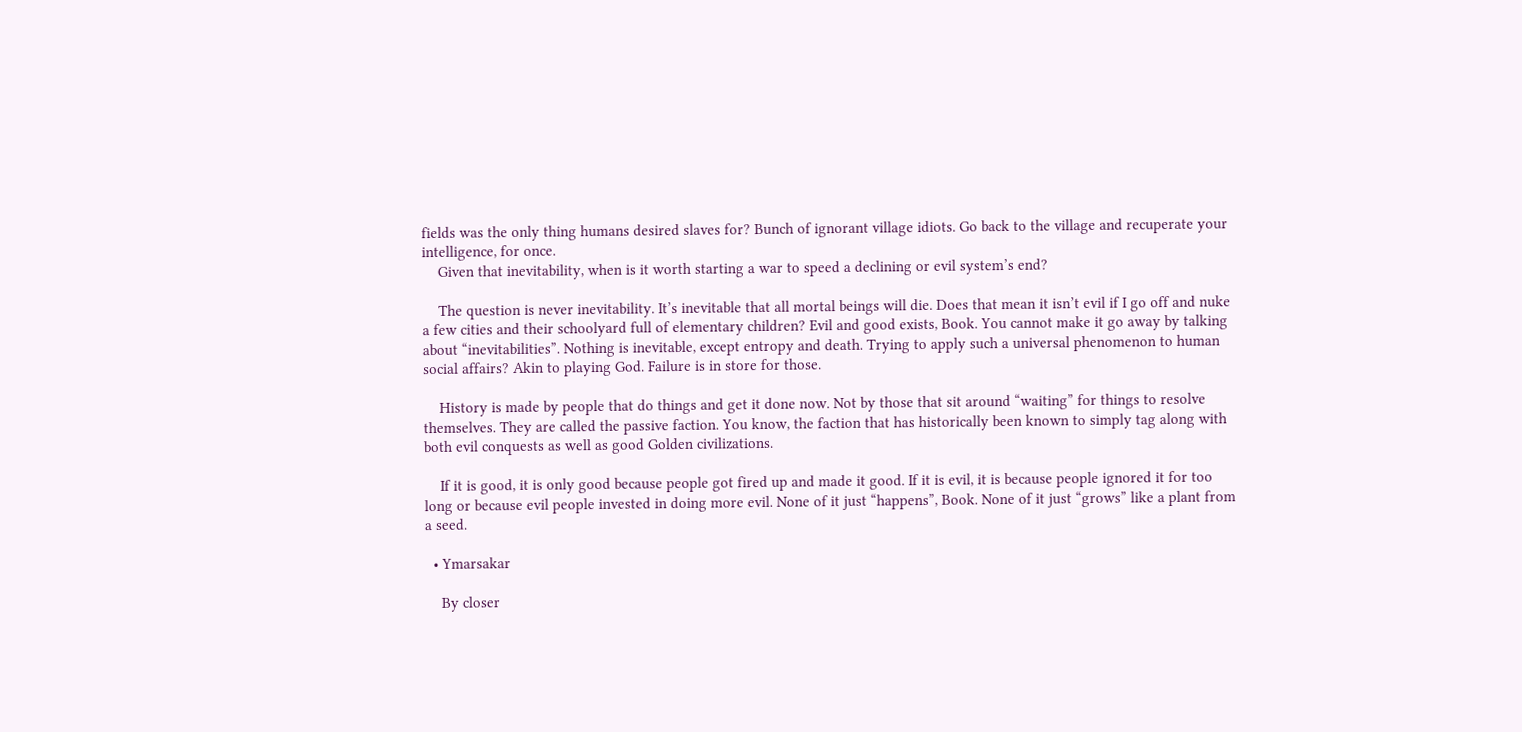fields was the only thing humans desired slaves for? Bunch of ignorant village idiots. Go back to the village and recuperate your intelligence, for once.
    Given that inevitability, when is it worth starting a war to speed a declining or evil system’s end?

    The question is never inevitability. It’s inevitable that all mortal beings will die. Does that mean it isn’t evil if I go off and nuke a few cities and their schoolyard full of elementary children? Evil and good exists, Book. You cannot make it go away by talking about “inevitabilities”. Nothing is inevitable, except entropy and death. Trying to apply such a universal phenomenon to human social affairs? Akin to playing God. Failure is in store for those.

    History is made by people that do things and get it done now. Not by those that sit around “waiting” for things to resolve themselves. They are called the passive faction. You know, the faction that has historically been known to simply tag along with both evil conquests as well as good Golden civilizations.

    If it is good, it is only good because people got fired up and made it good. If it is evil, it is because people ignored it for too long or because evil people invested in doing more evil. None of it just “happens”, Book. None of it just “grows” like a plant from a seed.

  • Ymarsakar

    By closer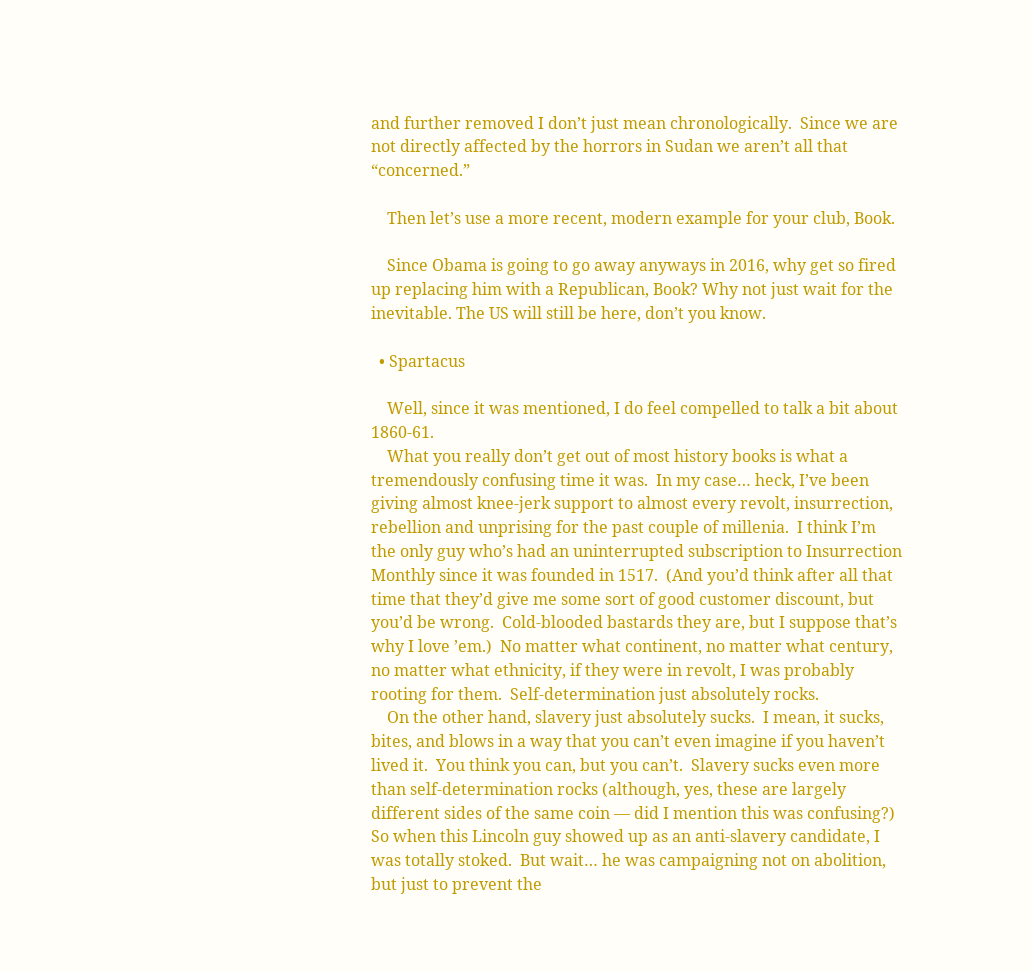and further removed I don’t just mean chronologically.  Since we are not directly affected by the horrors in Sudan we aren’t all that “concerned.”

    Then let’s use a more recent, modern example for your club, Book.

    Since Obama is going to go away anyways in 2016, why get so fired up replacing him with a Republican, Book? Why not just wait for the inevitable. The US will still be here, don’t you know.

  • Spartacus

    Well, since it was mentioned, I do feel compelled to talk a bit about 1860-61.
    What you really don’t get out of most history books is what a tremendously confusing time it was.  In my case… heck, I’ve been giving almost knee-jerk support to almost every revolt, insurrection, rebellion and unprising for the past couple of millenia.  I think I’m the only guy who’s had an uninterrupted subscription to Insurrection Monthly since it was founded in 1517.  (And you’d think after all that time that they’d give me some sort of good customer discount, but you’d be wrong.  Cold-blooded bastards they are, but I suppose that’s why I love ’em.)  No matter what continent, no matter what century, no matter what ethnicity, if they were in revolt, I was probably rooting for them.  Self-determination just absolutely rocks.
    On the other hand, slavery just absolutely sucks.  I mean, it sucks, bites, and blows in a way that you can’t even imagine if you haven’t lived it.  You think you can, but you can’t.  Slavery sucks even more than self-determination rocks (although, yes, these are largely different sides of the same coin — did I mention this was confusing?)  So when this Lincoln guy showed up as an anti-slavery candidate, I was totally stoked.  But wait… he was campaigning not on abolition, but just to prevent the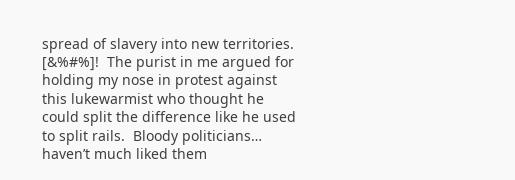spread of slavery into new territories.  [&%#%]!  The purist in me argued for holding my nose in protest against this lukewarmist who thought he could split the difference like he used to split rails.  Bloody politicians… haven’t much liked them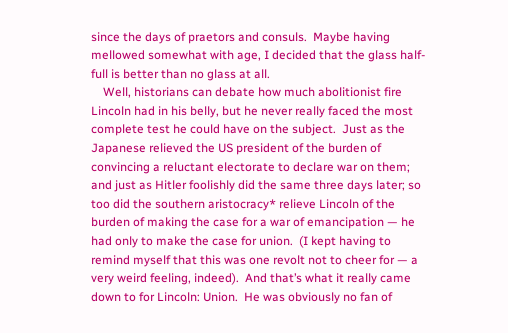since the days of praetors and consuls.  Maybe having mellowed somewhat with age, I decided that the glass half-full is better than no glass at all.
    Well, historians can debate how much abolitionist fire Lincoln had in his belly, but he never really faced the most complete test he could have on the subject.  Just as the Japanese relieved the US president of the burden of convincing a reluctant electorate to declare war on them; and just as Hitler foolishly did the same three days later; so too did the southern aristocracy* relieve Lincoln of the burden of making the case for a war of emancipation — he had only to make the case for union.  (I kept having to remind myself that this was one revolt not to cheer for — a very weird feeling, indeed).  And that’s what it really came down to for Lincoln: Union.  He was obviously no fan of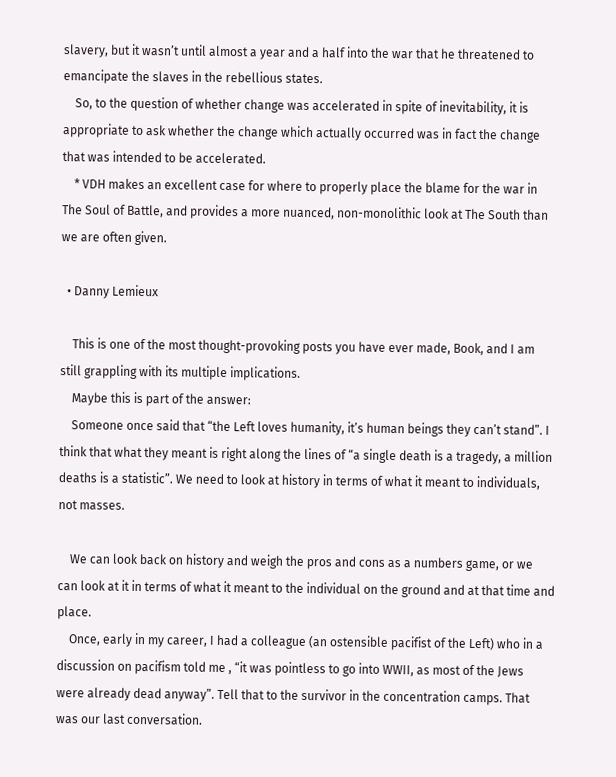slavery, but it wasn’t until almost a year and a half into the war that he threatened to emancipate the slaves in the rebellious states.
    So, to the question of whether change was accelerated in spite of inevitability, it is appropriate to ask whether the change which actually occurred was in fact the change that was intended to be accelerated.
    * VDH makes an excellent case for where to properly place the blame for the war in The Soul of Battle, and provides a more nuanced, non-monolithic look at The South than we are often given.

  • Danny Lemieux

    This is one of the most thought-provoking posts you have ever made, Book, and I am still grappling with its multiple implications.
    Maybe this is part of the answer:
    Someone once said that “the Left loves humanity, it’s human beings they can’t stand”. I think that what they meant is right along the lines of “a single death is a tragedy, a million deaths is a statistic”. We need to look at history in terms of what it meant to individuals, not masses.

    We can look back on history and weigh the pros and cons as a numbers game, or we can look at it in terms of what it meant to the individual on the ground and at that time and place.
    Once, early in my career, I had a colleague (an ostensible pacifist of the Left) who in a discussion on pacifism told me , “it was pointless to go into WWII, as most of the Jews were already dead anyway”. Tell that to the survivor in the concentration camps. That was our last conversation.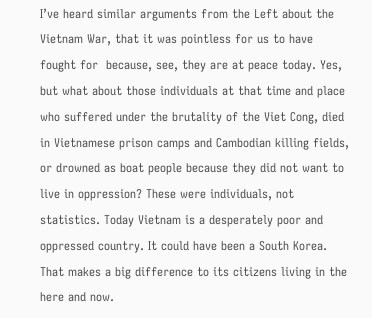I’ve heard similar arguments from the Left about the Vietnam War, that it was pointless for us to have fought for  because, see, they are at peace today. Yes, but what about those individuals at that time and place who suffered under the brutality of the Viet Cong, died in Vietnamese prison camps and Cambodian killing fields, or drowned as boat people because they did not want to live in oppression? These were individuals, not statistics. Today Vietnam is a desperately poor and oppressed country. It could have been a South Korea. That makes a big difference to its citizens living in the here and now.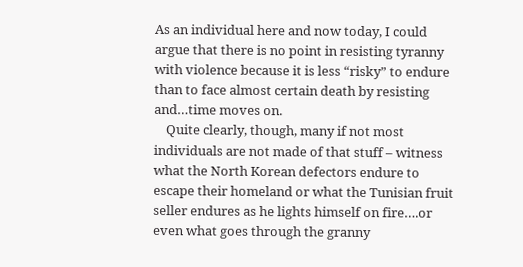As an individual here and now today, I could argue that there is no point in resisting tyranny with violence because it is less “risky” to endure than to face almost certain death by resisting and…time moves on.
    Quite clearly, though, many if not most individuals are not made of that stuff – witness what the North Korean defectors endure to escape their homeland or what the Tunisian fruit seller endures as he lights himself on fire….or even what goes through the granny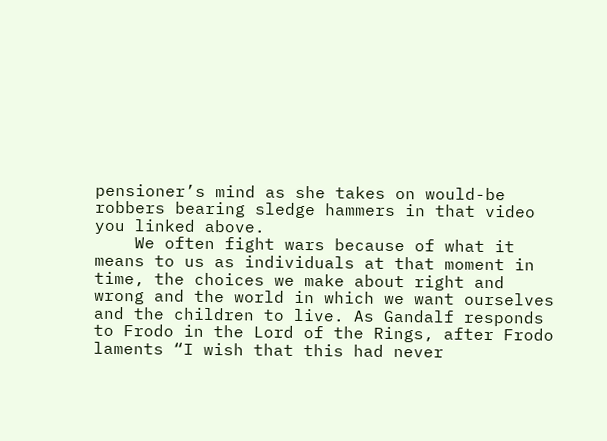pensioner’s mind as she takes on would-be robbers bearing sledge hammers in that video you linked above.
    We often fight wars because of what it means to us as individuals at that moment in time, the choices we make about right and wrong and the world in which we want ourselves and the children to live. As Gandalf responds to Frodo in the Lord of the Rings, after Frodo laments “I wish that this had never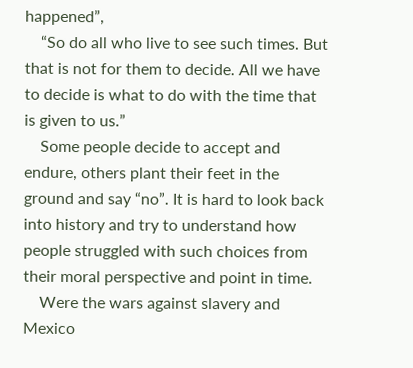happened”,
    “So do all who live to see such times. But that is not for them to decide. All we have to decide is what to do with the time that is given to us.”
    Some people decide to accept and endure, others plant their feet in the ground and say “no”. It is hard to look back into history and try to understand how people struggled with such choices from their moral perspective and point in time.
    Were the wars against slavery and Mexico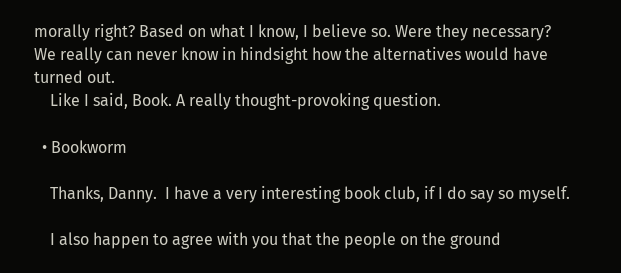morally right? Based on what I know, I believe so. Were they necessary? We really can never know in hindsight how the alternatives would have turned out.
    Like I said, Book. A really thought-provoking question.

  • Bookworm

    Thanks, Danny.  I have a very interesting book club, if I do say so myself.

    I also happen to agree with you that the people on the ground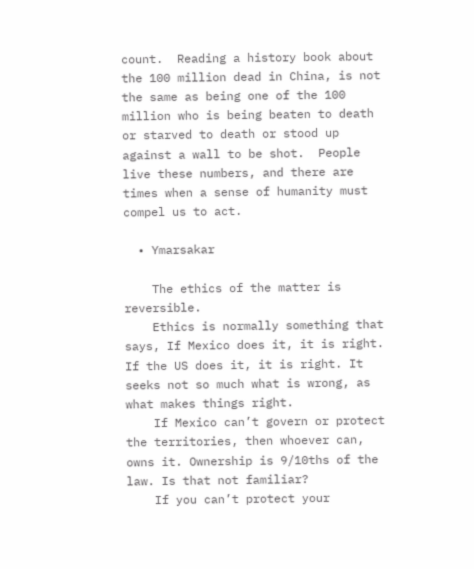count.  Reading a history book about the 100 million dead in China, is not the same as being one of the 100 million who is being beaten to death or starved to death or stood up against a wall to be shot.  People live these numbers, and there are times when a sense of humanity must compel us to act.

  • Ymarsakar

    The ethics of the matter is reversible.
    Ethics is normally something that says, If Mexico does it, it is right. If the US does it, it is right. It seeks not so much what is wrong, as what makes things right.
    If Mexico can’t govern or protect the territories, then whoever can, owns it. Ownership is 9/10ths of the law. Is that not familiar?
    If you can’t protect your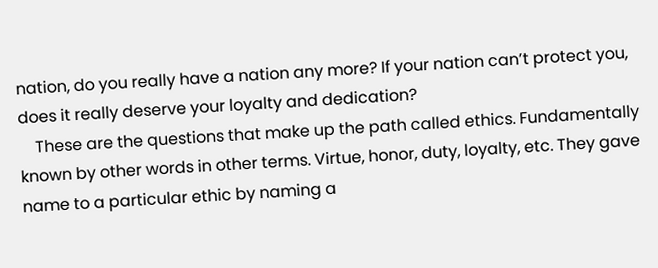nation, do you really have a nation any more? If your nation can’t protect you, does it really deserve your loyalty and dedication?
    These are the questions that make up the path called ethics. Fundamentally known by other words in other terms. Virtue, honor, duty, loyalty, etc. They gave name to a particular ethic by naming a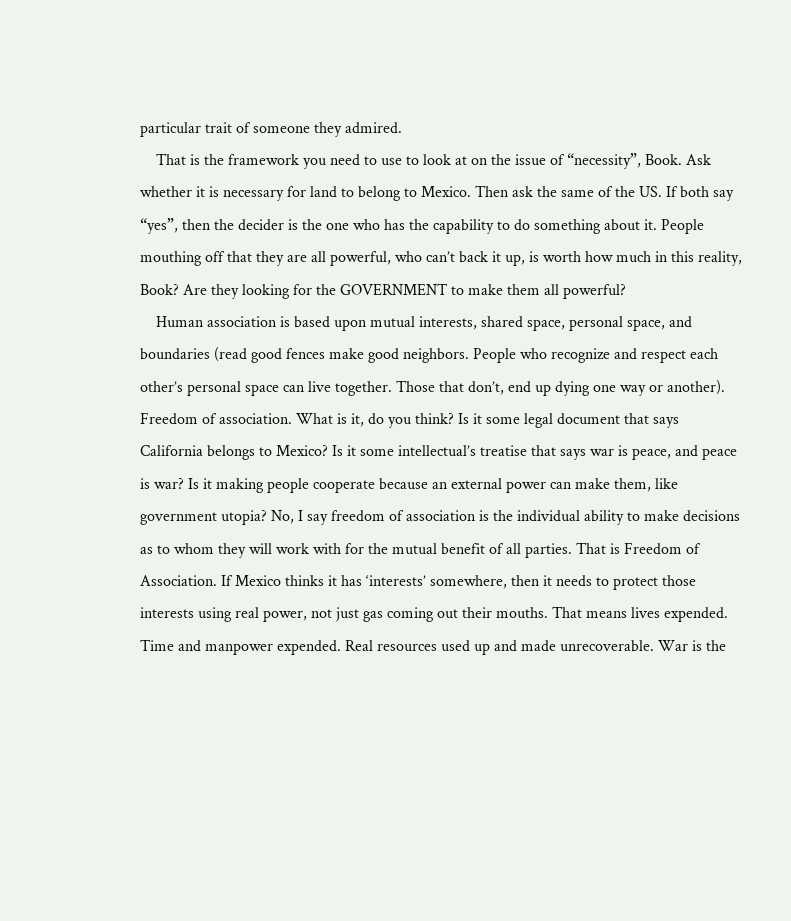particular trait of someone they admired.
    That is the framework you need to use to look at on the issue of “necessity”, Book. Ask whether it is necessary for land to belong to Mexico. Then ask the same of the US. If both say “yes”, then the decider is the one who has the capability to do something about it. People mouthing off that they are all powerful, who can’t back it up, is worth how much in this reality, Book? Are they looking for the GOVERNMENT to make them all powerful?
    Human association is based upon mutual interests, shared space, personal space, and boundaries (read good fences make good neighbors. People who recognize and respect each other’s personal space can live together. Those that don’t, end up dying one way or another). Freedom of association. What is it, do you think? Is it some legal document that says California belongs to Mexico? Is it some intellectual’s treatise that says war is peace, and peace is war? Is it making people cooperate because an external power can make them, like government utopia? No, I say freedom of association is the individual ability to make decisions as to whom they will work with for the mutual benefit of all parties. That is Freedom of Association. If Mexico thinks it has ‘interests’ somewhere, then it needs to protect those interests using real power, not just gas coming out their mouths. That means lives expended. Time and manpower expended. Real resources used up and made unrecoverable. War is the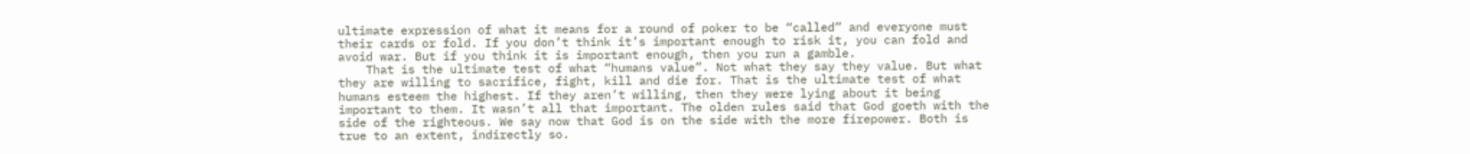ultimate expression of what it means for a round of poker to be “called” and everyone must their cards or fold. If you don’t think it’s important enough to risk it, you can fold and avoid war. But if you think it is important enough, then you run a gamble.
    That is the ultimate test of what “humans value”. Not what they say they value. But what they are willing to sacrifice, fight, kill and die for. That is the ultimate test of what humans esteem the highest. If they aren’t willing, then they were lying about it being important to them. It wasn’t all that important. The olden rules said that God goeth with the side of the righteous. We say now that God is on the side with the more firepower. Both is true to an extent, indirectly so.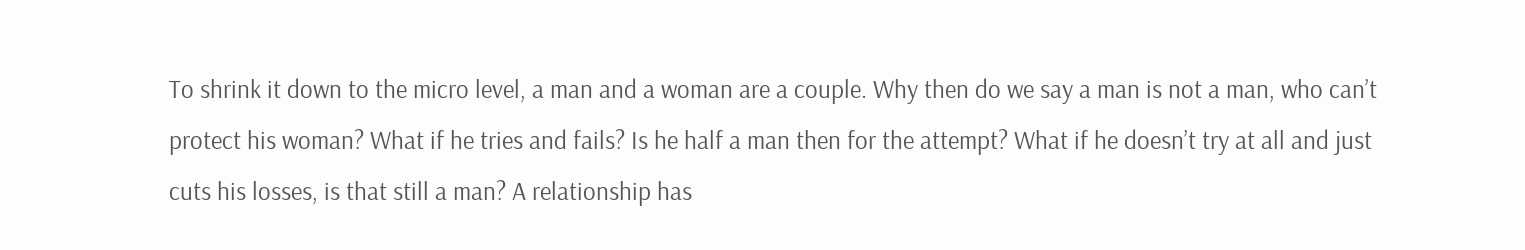To shrink it down to the micro level, a man and a woman are a couple. Why then do we say a man is not a man, who can’t protect his woman? What if he tries and fails? Is he half a man then for the attempt? What if he doesn’t try at all and just cuts his losses, is that still a man? A relationship has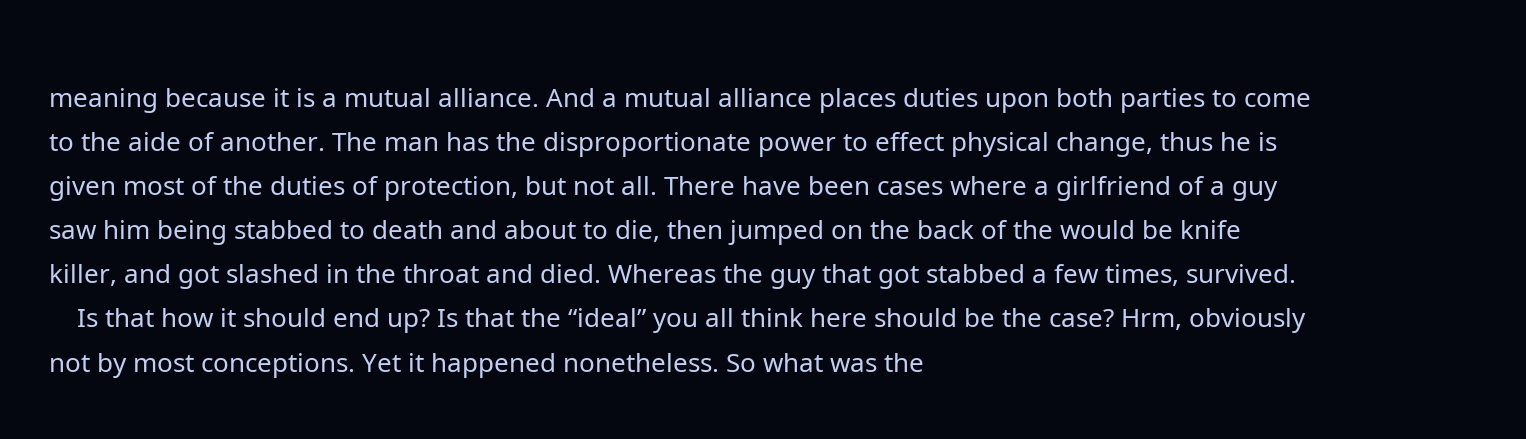meaning because it is a mutual alliance. And a mutual alliance places duties upon both parties to come to the aide of another. The man has the disproportionate power to effect physical change, thus he is given most of the duties of protection, but not all. There have been cases where a girlfriend of a guy saw him being stabbed to death and about to die, then jumped on the back of the would be knife killer, and got slashed in the throat and died. Whereas the guy that got stabbed a few times, survived.
    Is that how it should end up? Is that the “ideal” you all think here should be the case? Hrm, obviously not by most conceptions. Yet it happened nonetheless. So what was the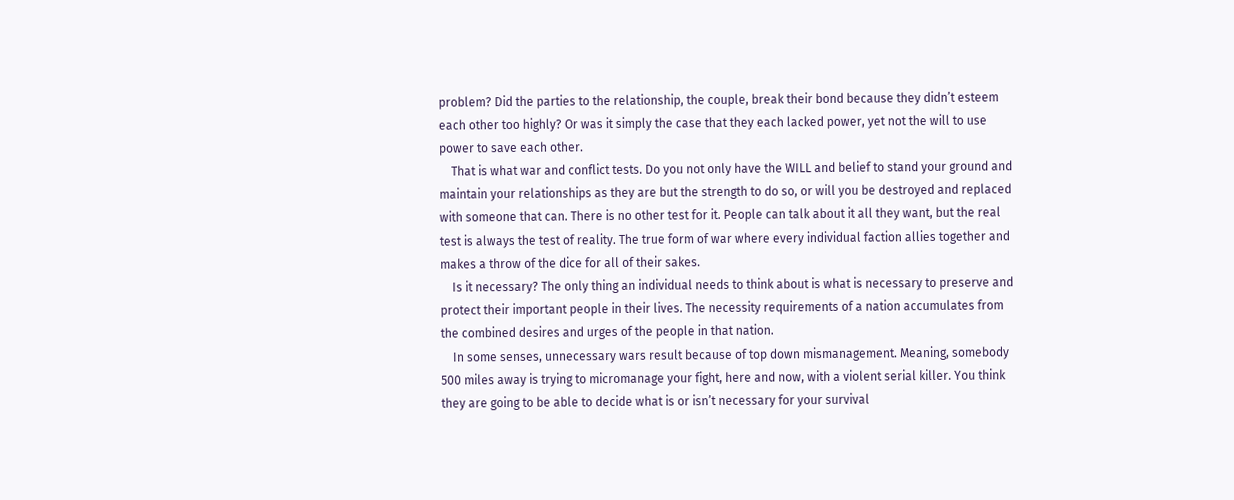problem? Did the parties to the relationship, the couple, break their bond because they didn’t esteem each other too highly? Or was it simply the case that they each lacked power, yet not the will to use power to save each other.
    That is what war and conflict tests. Do you not only have the WILL and belief to stand your ground and maintain your relationships as they are but the strength to do so, or will you be destroyed and replaced with someone that can. There is no other test for it. People can talk about it all they want, but the real test is always the test of reality. The true form of war where every individual faction allies together and makes a throw of the dice for all of their sakes.
    Is it necessary? The only thing an individual needs to think about is what is necessary to preserve and protect their important people in their lives. The necessity requirements of a nation accumulates from the combined desires and urges of the people in that nation.
    In some senses, unnecessary wars result because of top down mismanagement. Meaning, somebody 500 miles away is trying to micromanage your fight, here and now, with a violent serial killer. You think they are going to be able to decide what is or isn’t necessary for your survival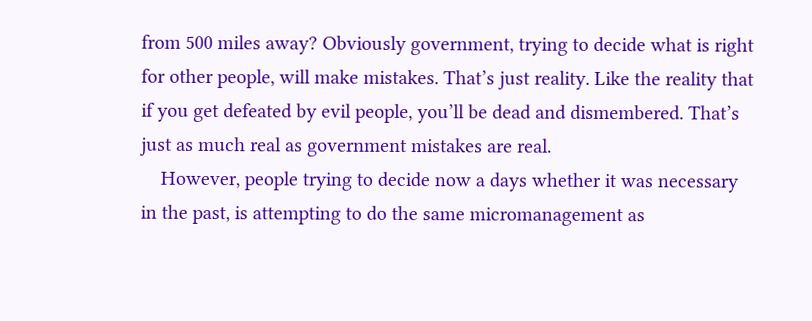from 500 miles away? Obviously government, trying to decide what is right for other people, will make mistakes. That’s just reality. Like the reality that if you get defeated by evil people, you’ll be dead and dismembered. That’s just as much real as government mistakes are real.
    However, people trying to decide now a days whether it was necessary in the past, is attempting to do the same micromanagement as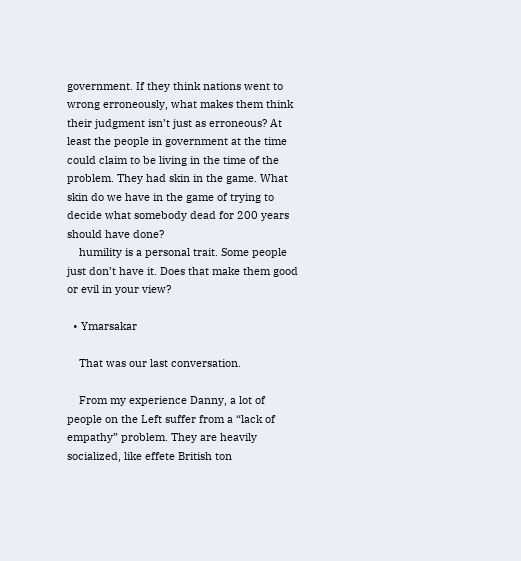government. If they think nations went to wrong erroneously, what makes them think their judgment isn’t just as erroneous? At least the people in government at the time could claim to be living in the time of the problem. They had skin in the game. What skin do we have in the game of trying to decide what somebody dead for 200 years should have done?
    humility is a personal trait. Some people just don’t have it. Does that make them good or evil in your view?

  • Ymarsakar

    That was our last conversation.

    From my experience Danny, a lot of people on the Left suffer from a “lack of empathy” problem. They are heavily socialized, like effete British ton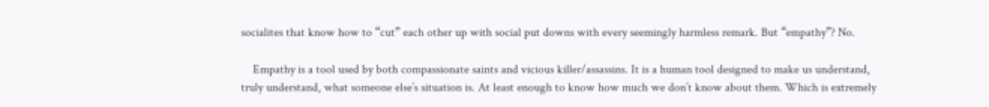socialites that know how to “cut” each other up with social put downs with every seemingly harmless remark. But “empathy”? No.

    Empathy is a tool used by both compassionate saints and vicious killer/assassins. It is a human tool designed to make us understand, truly understand, what someone else’s situation is. At least enough to know how much we don’t know about them. Which is extremely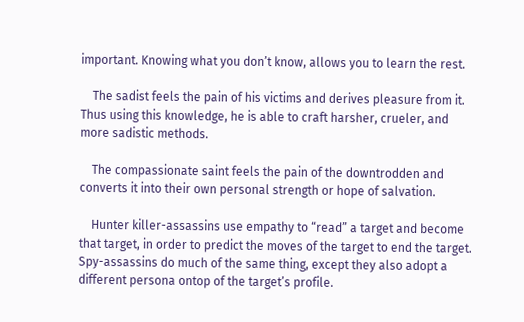important. Knowing what you don’t know, allows you to learn the rest.

    The sadist feels the pain of his victims and derives pleasure from it. Thus using this knowledge, he is able to craft harsher, crueler, and more sadistic methods.

    The compassionate saint feels the pain of the downtrodden and converts it into their own personal strength or hope of salvation.

    Hunter killer-assassins use empathy to “read” a target and become that target, in order to predict the moves of the target to end the target. Spy-assassins do much of the same thing, except they also adopt a different persona ontop of the target’s profile.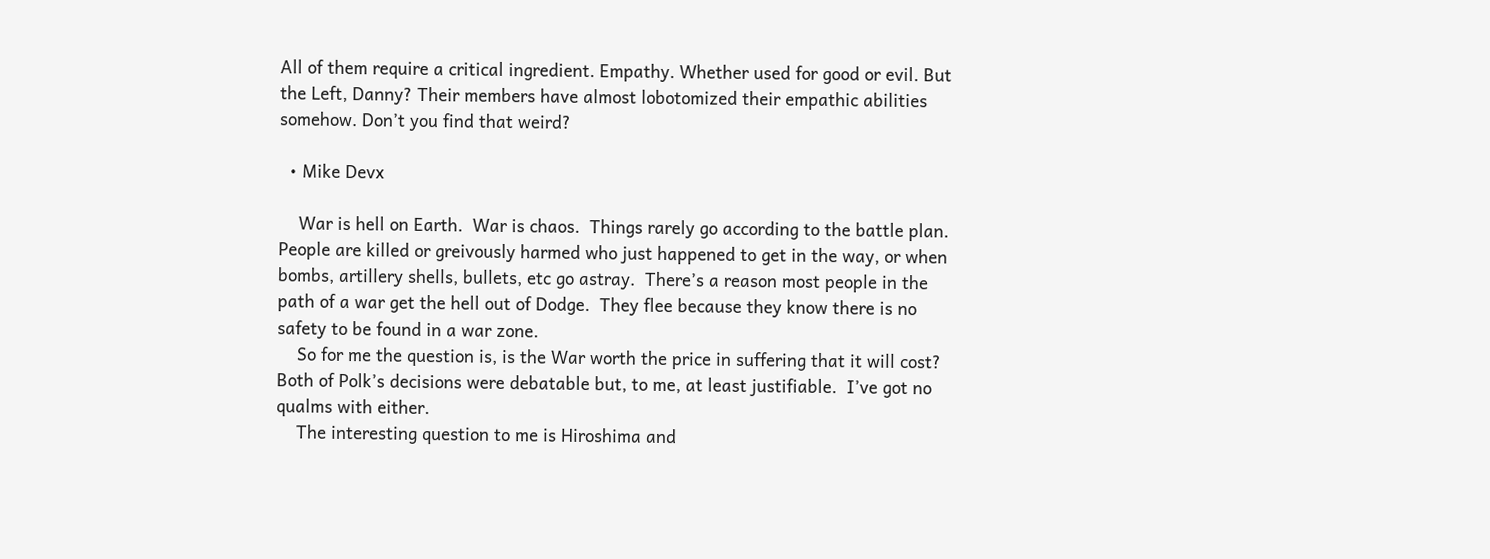All of them require a critical ingredient. Empathy. Whether used for good or evil. But the Left, Danny? Their members have almost lobotomized their empathic abilities somehow. Don’t you find that weird?

  • Mike Devx

    War is hell on Earth.  War is chaos.  Things rarely go according to the battle plan.  People are killed or greivously harmed who just happened to get in the way, or when bombs, artillery shells, bullets, etc go astray.  There’s a reason most people in the path of a war get the hell out of Dodge.  They flee because they know there is no safety to be found in a war zone.
    So for me the question is, is the War worth the price in suffering that it will cost?  Both of Polk’s decisions were debatable but, to me, at least justifiable.  I’ve got no qualms with either.
    The interesting question to me is Hiroshima and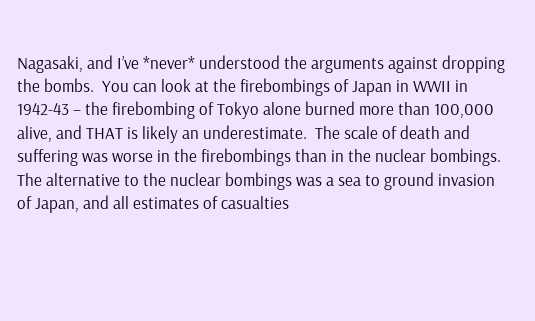Nagasaki, and I’ve *never* understood the arguments against dropping the bombs.  You can look at the firebombings of Japan in WWII in 1942-43 – the firebombing of Tokyo alone burned more than 100,000 alive, and THAT is likely an underestimate.  The scale of death and suffering was worse in the firebombings than in the nuclear bombings.  The alternative to the nuclear bombings was a sea to ground invasion of Japan, and all estimates of casualties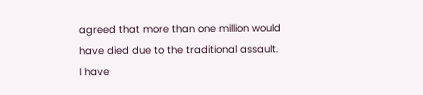agreed that more than one million would have died due to the traditional assault.  I have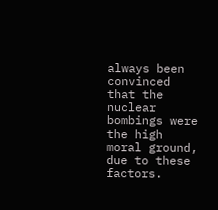always been convinced that the nuclear bombings were the high moral ground, due to these factors.